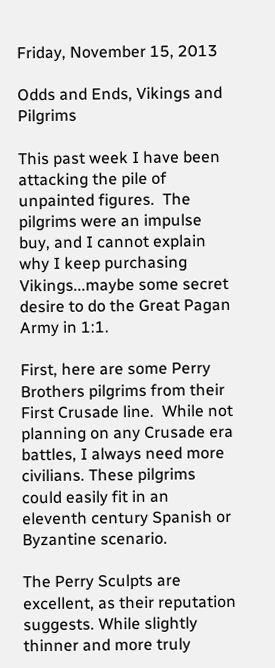Friday, November 15, 2013

Odds and Ends, Vikings and Pilgrims

This past week I have been attacking the pile of unpainted figures.  The pilgrims were an impulse buy, and I cannot explain why I keep purchasing Vikings...maybe some secret desire to do the Great Pagan Army in 1:1.

First, here are some Perry Brothers pilgrims from their First Crusade line.  While not planning on any Crusade era battles, I always need more civilians. These pilgrims could easily fit in an eleventh century Spanish or Byzantine scenario.

The Perry Sculpts are excellent, as their reputation suggests. While slightly thinner and more truly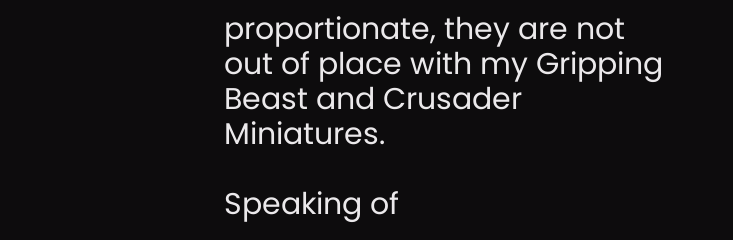proportionate, they are not out of place with my Gripping Beast and Crusader Miniatures.

Speaking of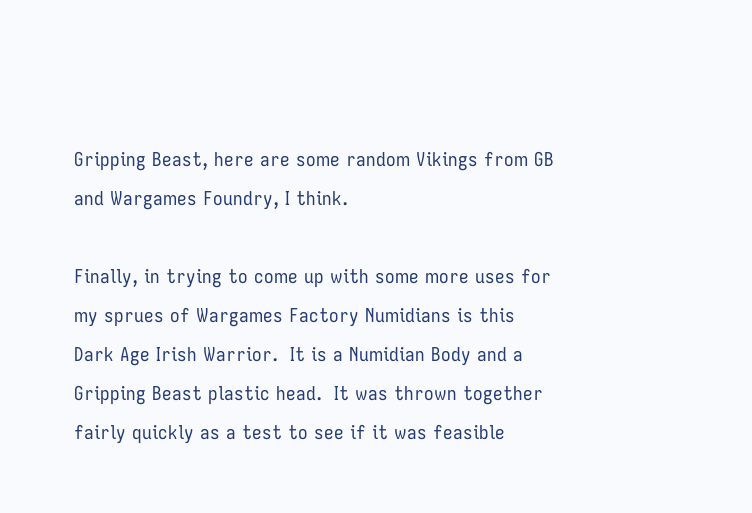Gripping Beast, here are some random Vikings from GB and Wargames Foundry, I think.

Finally, in trying to come up with some more uses for my sprues of Wargames Factory Numidians is this Dark Age Irish Warrior.  It is a Numidian Body and a Gripping Beast plastic head.  It was thrown together fairly quickly as a test to see if it was feasible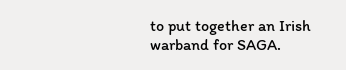to put together an Irish warband for SAGA.